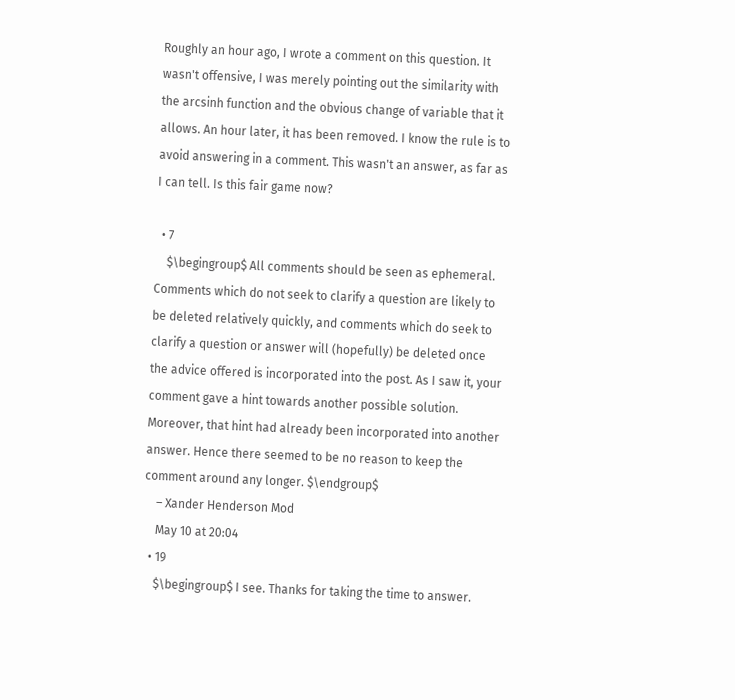Roughly an hour ago, I wrote a comment on this question. It wasn't offensive, I was merely pointing out the similarity with the arcsinh function and the obvious change of variable that it allows. An hour later, it has been removed. I know the rule is to avoid answering in a comment. This wasn't an answer, as far as I can tell. Is this fair game now?

  • 7
    $\begingroup$ All comments should be seen as ephemeral. Comments which do not seek to clarify a question are likely to be deleted relatively quickly, and comments which do seek to clarify a question or answer will (hopefully) be deleted once the advice offered is incorporated into the post. As I saw it, your comment gave a hint towards another possible solution. Moreover, that hint had already been incorporated into another answer. Hence there seemed to be no reason to keep the comment around any longer. $\endgroup$
    – Xander Henderson Mod
    May 10 at 20:04
  • 19
    $\begingroup$ I see. Thanks for taking the time to answer.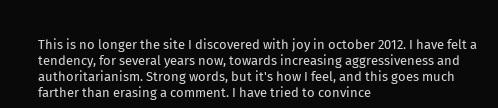This is no longer the site I discovered with joy in october 2012. I have felt a tendency, for several years now, towards increasing aggressiveness and authoritarianism. Strong words, but it's how I feel, and this goes much farther than erasing a comment. I have tried to convince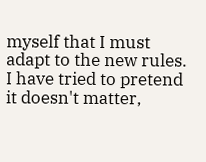myself that I must adapt to the new rules. I have tried to pretend it doesn't matter,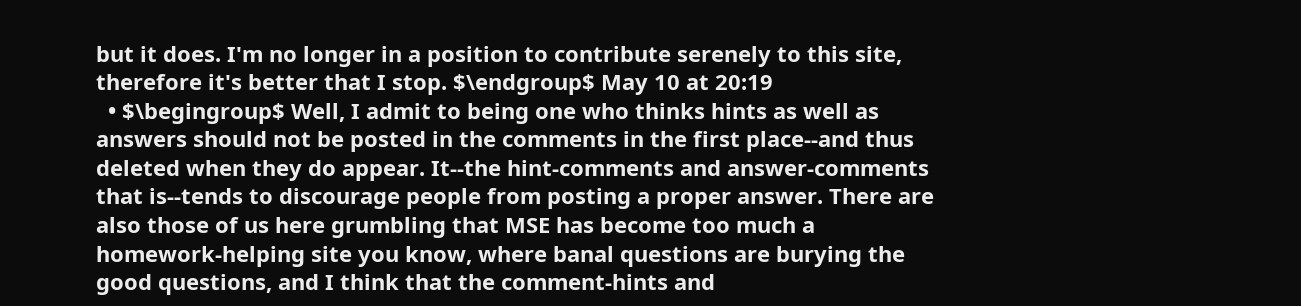but it does. I'm no longer in a position to contribute serenely to this site, therefore it's better that I stop. $\endgroup$ May 10 at 20:19
  • $\begingroup$ Well, I admit to being one who thinks hints as well as answers should not be posted in the comments in the first place--and thus deleted when they do appear. It--the hint-comments and answer-comments that is--tends to discourage people from posting a proper answer. There are also those of us here grumbling that MSE has become too much a homework-helping site you know, where banal questions are burying the good questions, and I think that the comment-hints and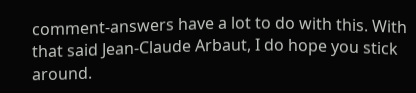comment-answers have a lot to do with this. With that said Jean-Claude Arbaut, I do hope you stick around.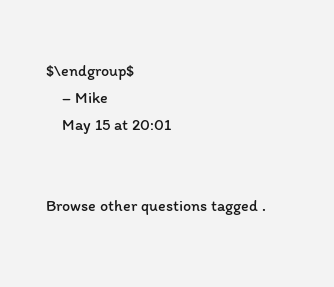$\endgroup$
    – Mike
    May 15 at 20:01


Browse other questions tagged .